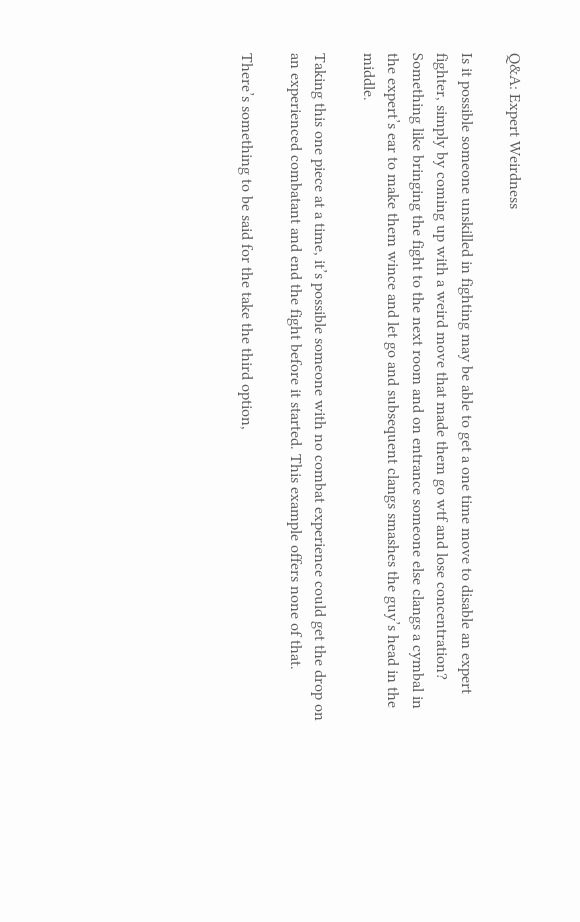Q&A: Expert Weirdness

Is it possible someone unskilled in fighting may be able to get a one time move to disable an expert fighter, simply by coming up with a weird move that made them go wtf and lose concentration? Something like bringing the fight to the next room and on entrance someone else clangs a cymbal in the expert’s ear to make them wince and let go and subsequent clangs smashes the guy’s head in the middle.

Taking this one piece at a time, it’s possible someone with no combat experience could get the drop on an experienced combatant and end the fight before it started. This example offers none of that.

There’s something to be said for the take the third option,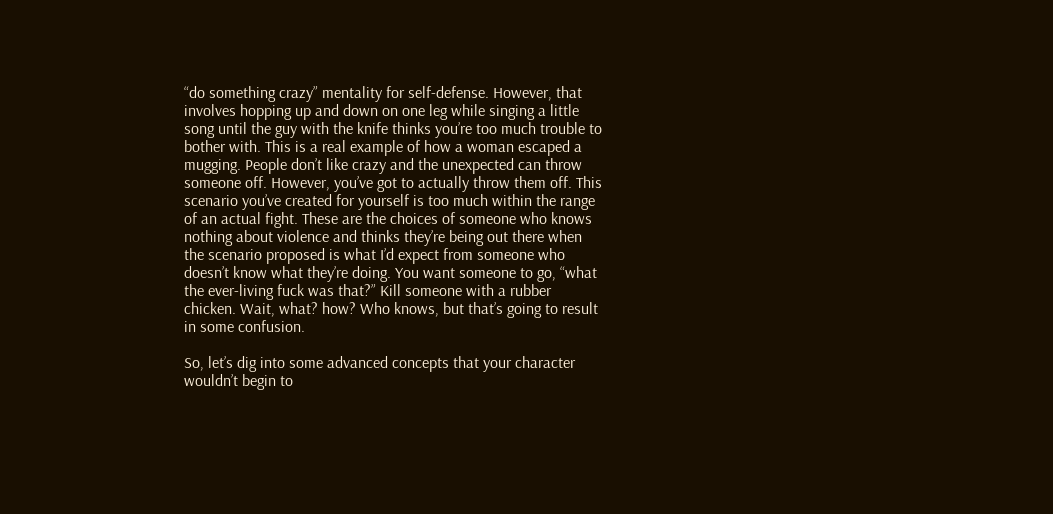“do something crazy” mentality for self-defense. However, that involves hopping up and down on one leg while singing a little song until the guy with the knife thinks you’re too much trouble to bother with. This is a real example of how a woman escaped a mugging. People don’t like crazy and the unexpected can throw someone off. However, you’ve got to actually throw them off. This scenario you’ve created for yourself is too much within the range of an actual fight. These are the choices of someone who knows nothing about violence and thinks they’re being out there when the scenario proposed is what I’d expect from someone who doesn’t know what they’re doing. You want someone to go, “what the ever-living fuck was that?” Kill someone with a rubber chicken. Wait, what? how? Who knows, but that’s going to result in some confusion.

So, let’s dig into some advanced concepts that your character wouldn’t begin to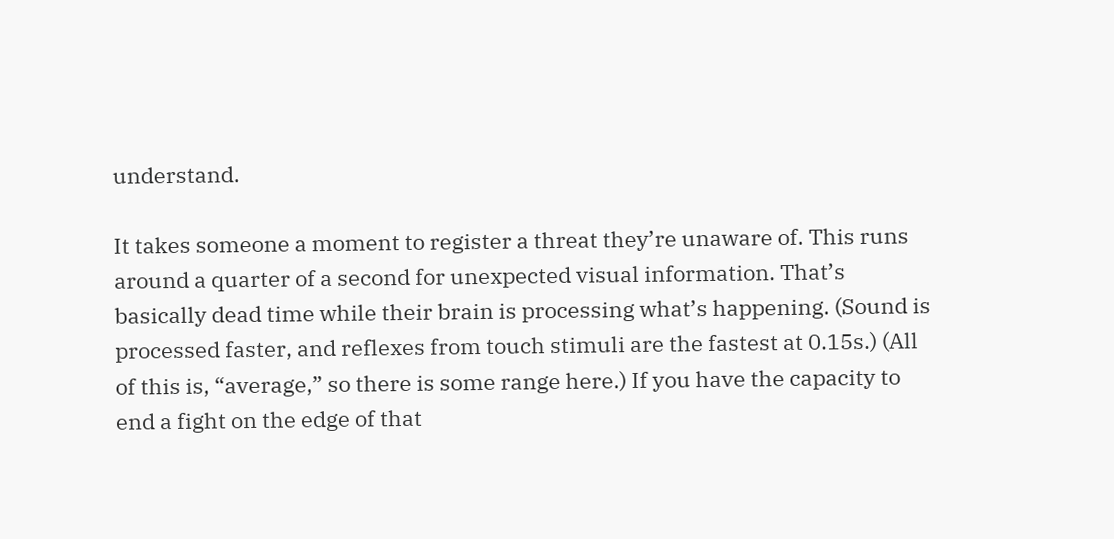understand.

It takes someone a moment to register a threat they’re unaware of. This runs around a quarter of a second for unexpected visual information. That’s basically dead time while their brain is processing what’s happening. (Sound is processed faster, and reflexes from touch stimuli are the fastest at 0.15s.) (All of this is, “average,” so there is some range here.) If you have the capacity to end a fight on the edge of that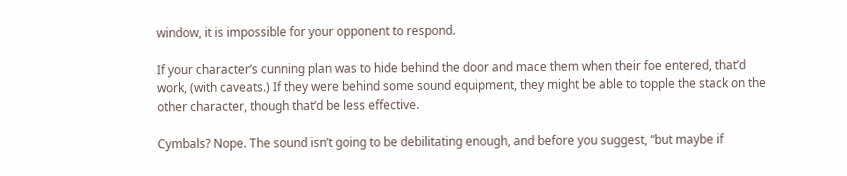window, it is impossible for your opponent to respond.

If your character’s cunning plan was to hide behind the door and mace them when their foe entered, that’d work, (with caveats.) If they were behind some sound equipment, they might be able to topple the stack on the other character, though that’d be less effective.

Cymbals? Nope. The sound isn’t going to be debilitating enough, and before you suggest, “but maybe if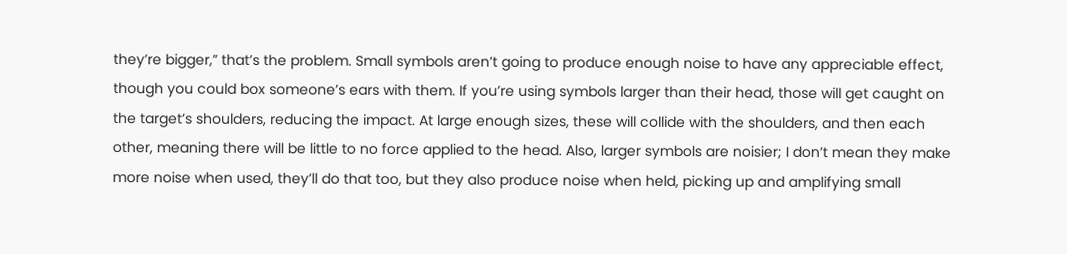they’re bigger,” that’s the problem. Small symbols aren’t going to produce enough noise to have any appreciable effect, though you could box someone’s ears with them. If you’re using symbols larger than their head, those will get caught on the target’s shoulders, reducing the impact. At large enough sizes, these will collide with the shoulders, and then each other, meaning there will be little to no force applied to the head. Also, larger symbols are noisier; I don’t mean they make more noise when used, they’ll do that too, but they also produce noise when held, picking up and amplifying small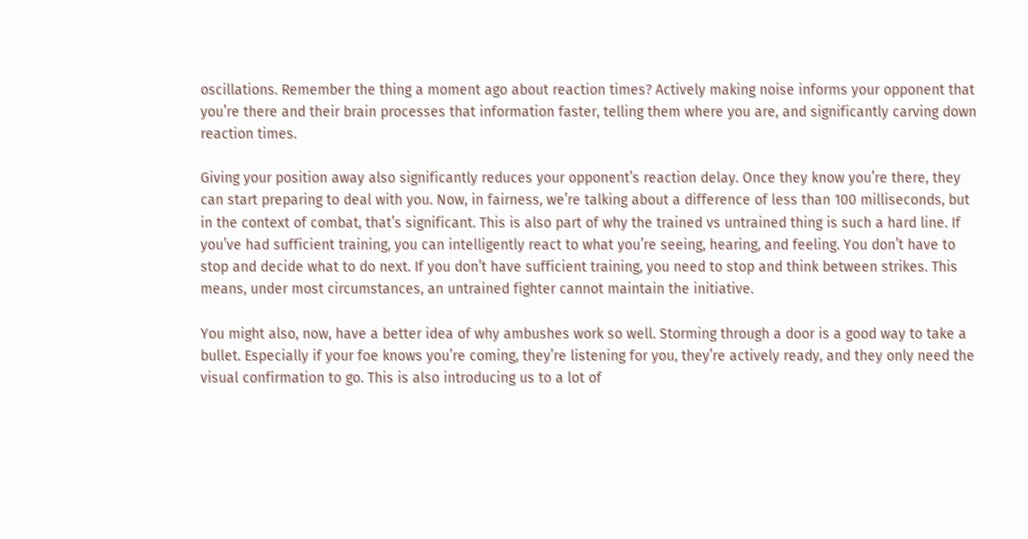oscillations. Remember the thing a moment ago about reaction times? Actively making noise informs your opponent that you’re there and their brain processes that information faster, telling them where you are, and significantly carving down reaction times.

Giving your position away also significantly reduces your opponent’s reaction delay. Once they know you’re there, they can start preparing to deal with you. Now, in fairness, we’re talking about a difference of less than 100 milliseconds, but in the context of combat, that’s significant. This is also part of why the trained vs untrained thing is such a hard line. If you’ve had sufficient training, you can intelligently react to what you’re seeing, hearing, and feeling. You don’t have to stop and decide what to do next. If you don’t have sufficient training, you need to stop and think between strikes. This means, under most circumstances, an untrained fighter cannot maintain the initiative.

You might also, now, have a better idea of why ambushes work so well. Storming through a door is a good way to take a bullet. Especially if your foe knows you’re coming, they’re listening for you, they’re actively ready, and they only need the visual confirmation to go. This is also introducing us to a lot of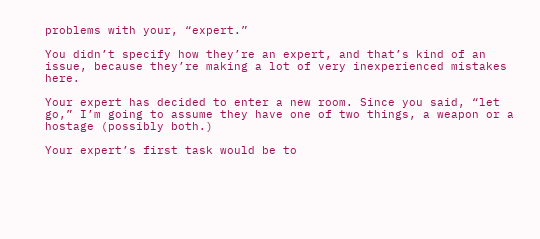problems with your, “expert.”

You didn’t specify how they’re an expert, and that’s kind of an issue, because they’re making a lot of very inexperienced mistakes here.

Your expert has decided to enter a new room. Since you said, “let go,” I’m going to assume they have one of two things, a weapon or a hostage (possibly both.)

Your expert’s first task would be to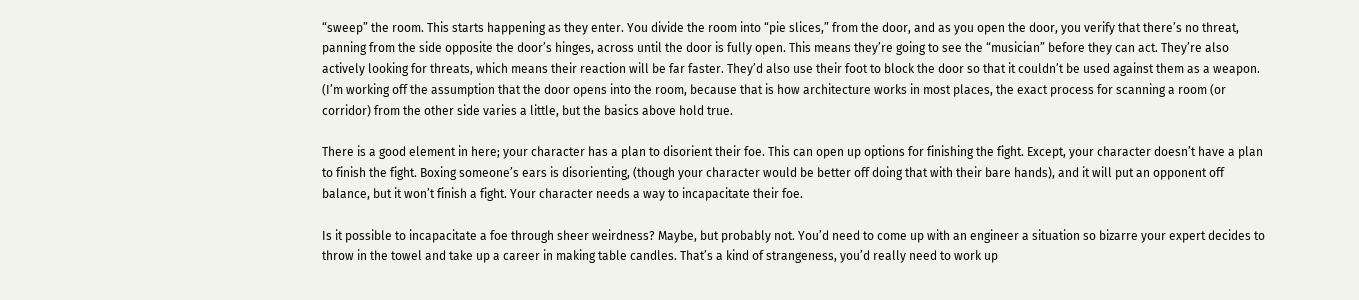“sweep” the room. This starts happening as they enter. You divide the room into “pie slices,” from the door, and as you open the door, you verify that there’s no threat, panning from the side opposite the door’s hinges, across until the door is fully open. This means they’re going to see the “musician” before they can act. They’re also actively looking for threats, which means their reaction will be far faster. They’d also use their foot to block the door so that it couldn’t be used against them as a weapon. (I’m working off the assumption that the door opens into the room, because that is how architecture works in most places, the exact process for scanning a room (or corridor) from the other side varies a little, but the basics above hold true.

There is a good element in here; your character has a plan to disorient their foe. This can open up options for finishing the fight. Except, your character doesn’t have a plan to finish the fight. Boxing someone’s ears is disorienting, (though your character would be better off doing that with their bare hands), and it will put an opponent off balance, but it won’t finish a fight. Your character needs a way to incapacitate their foe.

Is it possible to incapacitate a foe through sheer weirdness? Maybe, but probably not. You’d need to come up with an engineer a situation so bizarre your expert decides to throw in the towel and take up a career in making table candles. That’s a kind of strangeness, you’d really need to work up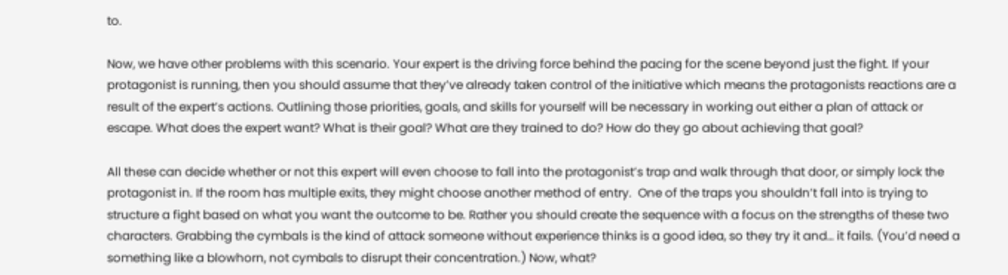to.

Now, we have other problems with this scenario. Your expert is the driving force behind the pacing for the scene beyond just the fight. If your protagonist is running, then you should assume that they’ve already taken control of the initiative which means the protagonists reactions are a result of the expert’s actions. Outlining those priorities, goals, and skills for yourself will be necessary in working out either a plan of attack or escape. What does the expert want? What is their goal? What are they trained to do? How do they go about achieving that goal?

All these can decide whether or not this expert will even choose to fall into the protagonist’s trap and walk through that door, or simply lock the protagonist in. If the room has multiple exits, they might choose another method of entry.  One of the traps you shouldn’t fall into is trying to structure a fight based on what you want the outcome to be. Rather you should create the sequence with a focus on the strengths of these two characters. Grabbing the cymbals is the kind of attack someone without experience thinks is a good idea, so they try it and… it fails. (You’d need a something like a blowhorn, not cymbals to disrupt their concentration.) Now, what?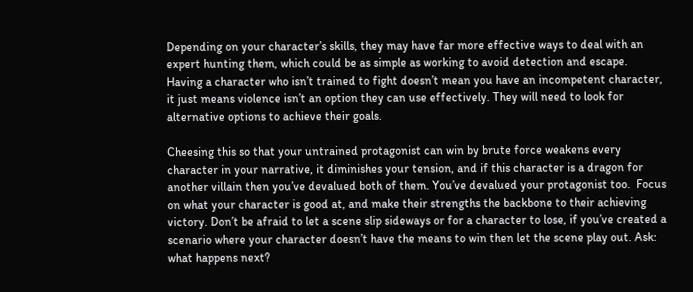Depending on your character’s skills, they may have far more effective ways to deal with an expert hunting them, which could be as simple as working to avoid detection and escape. Having a character who isn’t trained to fight doesn’t mean you have an incompetent character, it just means violence isn’t an option they can use effectively. They will need to look for alternative options to achieve their goals.

Cheesing this so that your untrained protagonist can win by brute force weakens every character in your narrative, it diminishes your tension, and if this character is a dragon for another villain then you’ve devalued both of them. You’ve devalued your protagonist too.  Focus on what your character is good at, and make their strengths the backbone to their achieving victory. Don’t be afraid to let a scene slip sideways or for a character to lose, if you’ve created a scenario where your character doesn’t have the means to win then let the scene play out. Ask: what happens next?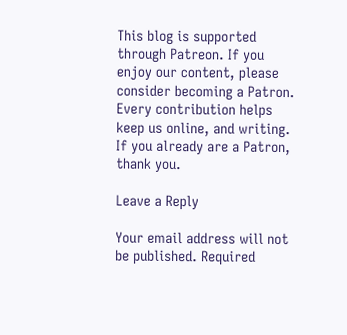This blog is supported through Patreon. If you enjoy our content, please consider becoming a Patron. Every contribution helps keep us online, and writing. If you already are a Patron, thank you.

Leave a Reply

Your email address will not be published. Required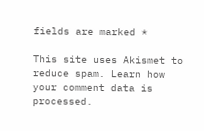fields are marked *

This site uses Akismet to reduce spam. Learn how your comment data is processed.